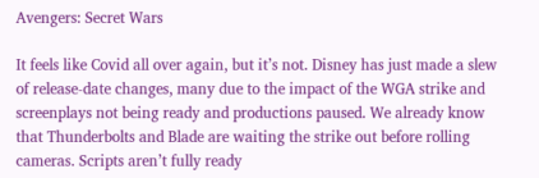Avengers: Secret Wars

It feels like Covid all over again, but it’s not. Disney has just made a slew of release-date changes, many due to the impact of the WGA strike and screenplays not being ready and productions paused. We already know that Thunderbolts and Blade are waiting the strike out before rolling cameras. Scripts aren’t fully ready